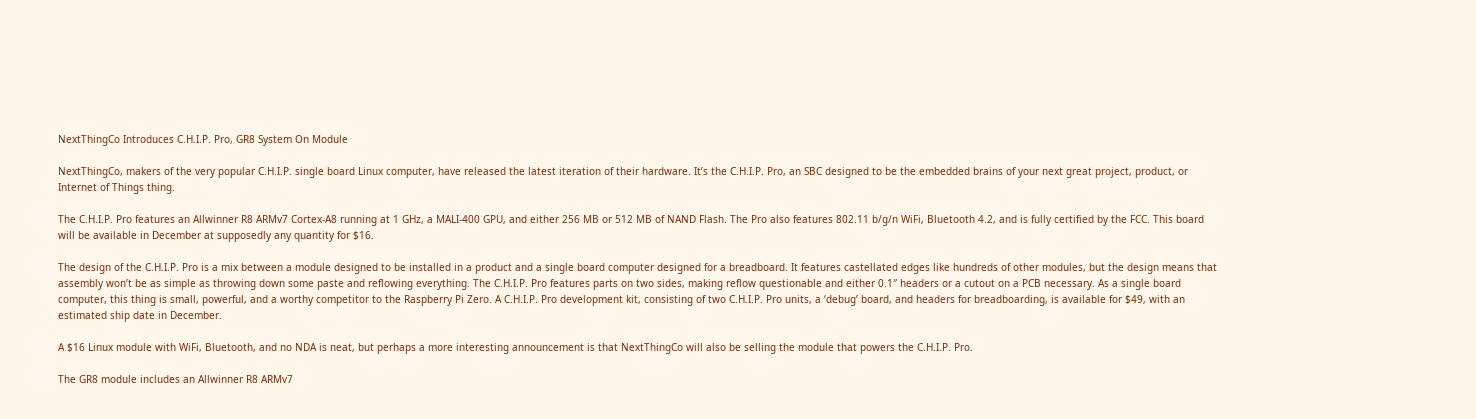NextThingCo Introduces C.H.I.P. Pro, GR8 System On Module

NextThingCo, makers of the very popular C.H.I.P. single board Linux computer, have released the latest iteration of their hardware. It’s the C.H.I.P. Pro, an SBC designed to be the embedded brains of your next great project, product, or Internet of Things thing.

The C.H.I.P. Pro features an Allwinner R8 ARMv7 Cortex-A8 running at 1 GHz, a MALI-400 GPU, and either 256 MB or 512 MB of NAND Flash. The Pro also features 802.11 b/g/n WiFi, Bluetooth 4.2, and is fully certified by the FCC. This board will be available in December at supposedly any quantity for $16.

The design of the C.H.I.P. Pro is a mix between a module designed to be installed in a product and a single board computer designed for a breadboard. It features castellated edges like hundreds of other modules, but the design means that assembly won’t be as simple as throwing down some paste and reflowing everything. The C.H.I.P. Pro features parts on two sides, making reflow questionable and either 0.1″ headers or a cutout on a PCB necessary. As a single board computer, this thing is small, powerful, and a worthy competitor to the Raspberry Pi Zero. A C.H.I.P. Pro development kit, consisting of two C.H.I.P. Pro units, a ‘debug’ board, and headers for breadboarding, is available for $49, with an estimated ship date in December.

A $16 Linux module with WiFi, Bluetooth, and no NDA is neat, but perhaps a more interesting announcement is that NextThingCo will also be selling the module that powers the C.H.I.P. Pro.

The GR8 module includes an Allwinner R8 ARMv7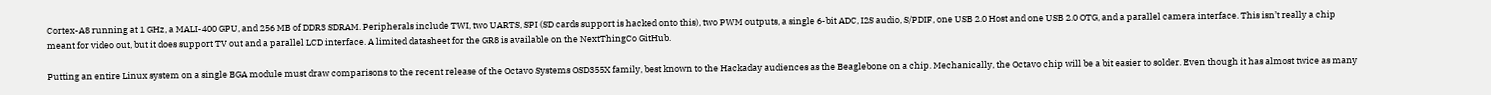Cortex-A8 running at 1 GHz, a MALI-400 GPU, and 256 MB of DDR3 SDRAM. Peripherals include TWI, two UARTS, SPI (SD cards support is hacked onto this), two PWM outputs, a single 6-bit ADC, I2S audio, S/PDIF, one USB 2.0 Host and one USB 2.0 OTG, and a parallel camera interface. This isn’t really a chip meant for video out, but it does support TV out and a parallel LCD interface. A limited datasheet for the GR8 is available on the NextThingCo GitHub.

Putting an entire Linux system on a single BGA module must draw comparisons to the recent release of the Octavo Systems OSD355X family, best known to the Hackaday audiences as the Beaglebone on a chip. Mechanically, the Octavo chip will be a bit easier to solder. Even though it has almost twice as many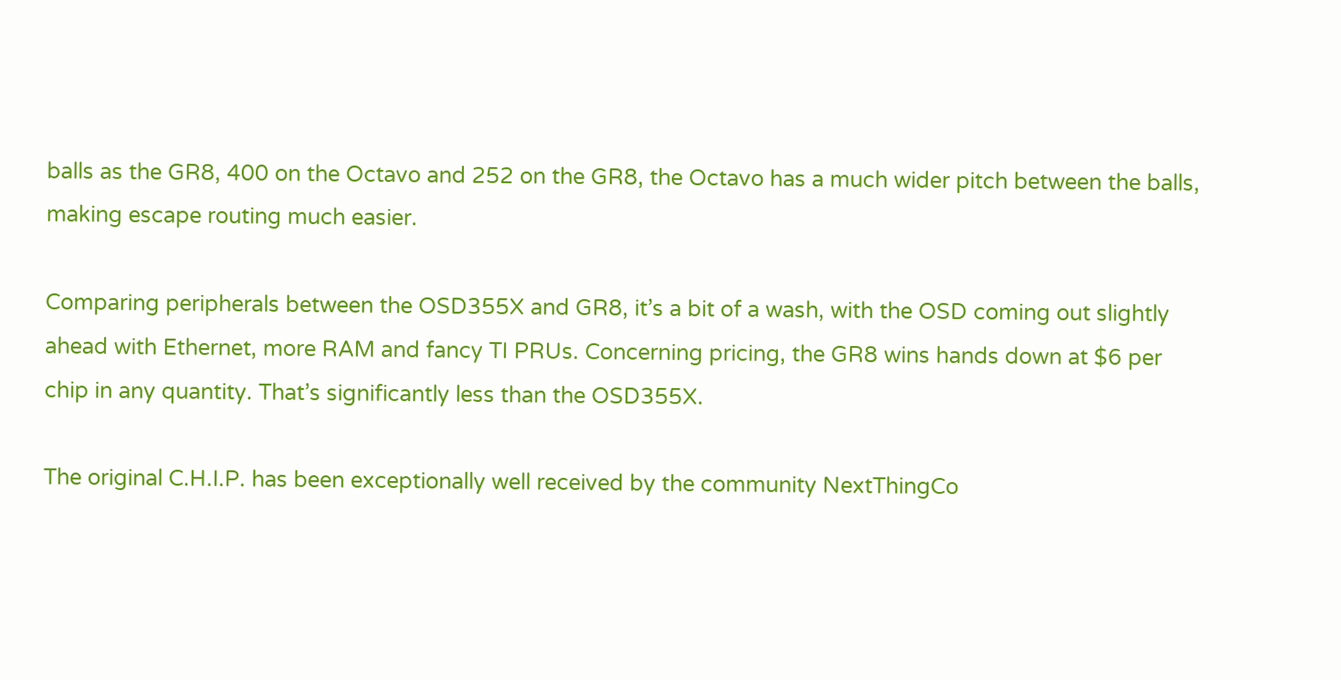balls as the GR8, 400 on the Octavo and 252 on the GR8, the Octavo has a much wider pitch between the balls, making escape routing much easier.

Comparing peripherals between the OSD355X and GR8, it’s a bit of a wash, with the OSD coming out slightly ahead with Ethernet, more RAM and fancy TI PRUs. Concerning pricing, the GR8 wins hands down at $6 per chip in any quantity. That’s significantly less than the OSD355X.

The original C.H.I.P. has been exceptionally well received by the community NextThingCo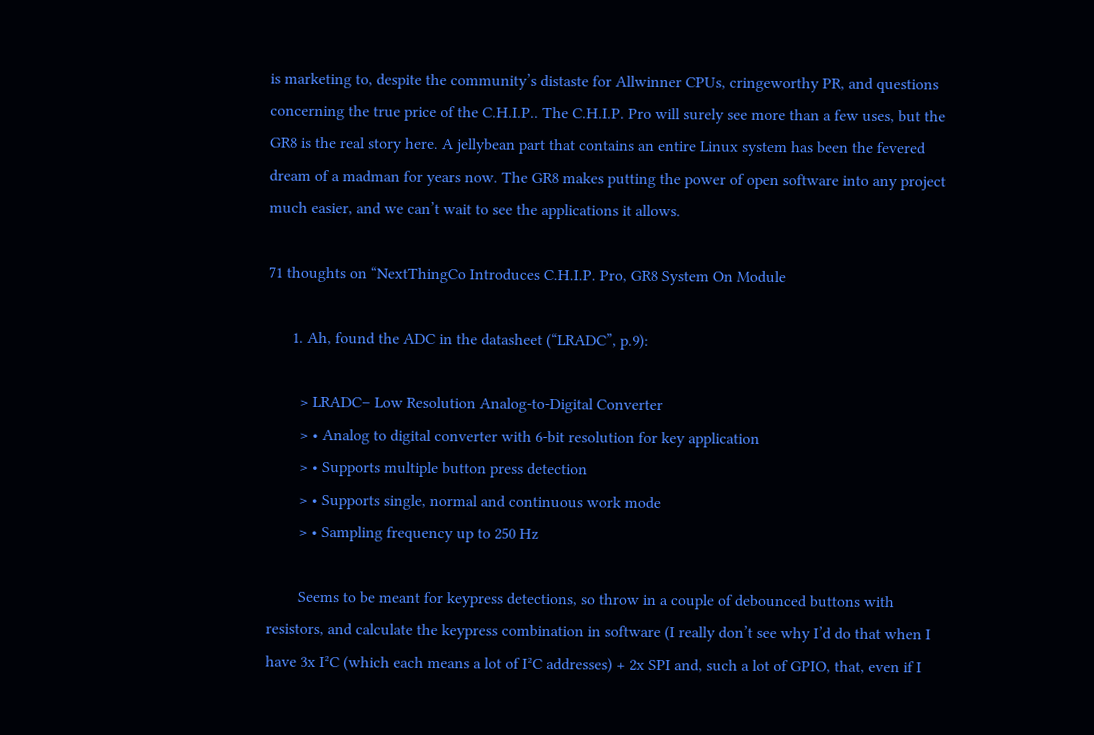is marketing to, despite the community’s distaste for Allwinner CPUs, cringeworthy PR, and questions concerning the true price of the C.H.I.P.. The C.H.I.P. Pro will surely see more than a few uses, but the GR8 is the real story here. A jellybean part that contains an entire Linux system has been the fevered dream of a madman for years now. The GR8 makes putting the power of open software into any project much easier, and we can’t wait to see the applications it allows.

71 thoughts on “NextThingCo Introduces C.H.I.P. Pro, GR8 System On Module

      1. Ah, found the ADC in the datasheet (“LRADC”, p.9):

        > LRADC– Low Resolution Analog-to-Digital Converter
        > • Analog to digital converter with 6-bit resolution for key application
        > • Supports multiple button press detection
        > • Supports single, normal and continuous work mode
        > • Sampling frequency up to 250 Hz

        Seems to be meant for keypress detections, so throw in a couple of debounced buttons with resistors, and calculate the keypress combination in software (I really don’t see why I’d do that when I have 3x I²C (which each means a lot of I²C addresses) + 2x SPI and, such a lot of GPIO, that, even if I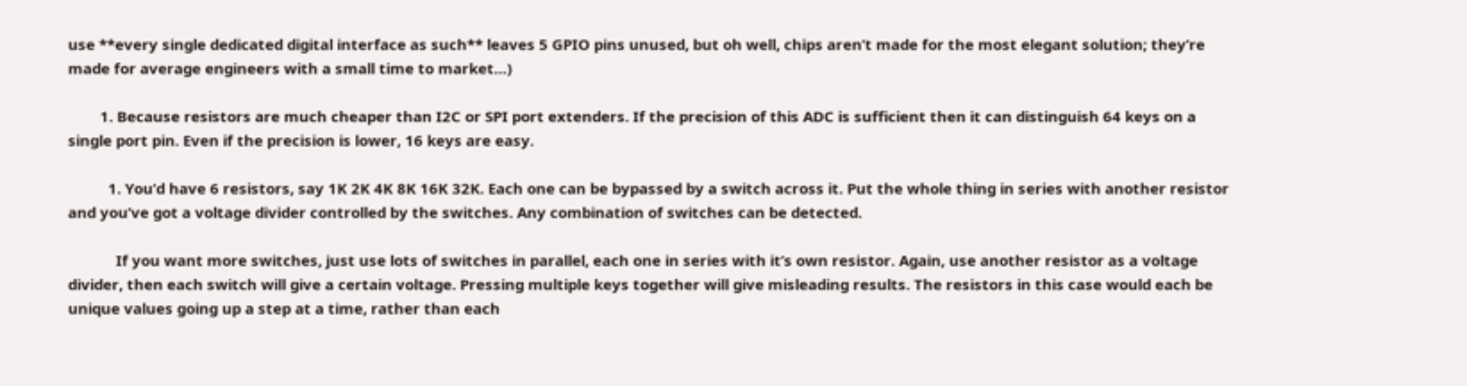use **every single dedicated digital interface as such** leaves 5 GPIO pins unused, but oh well, chips aren’t made for the most elegant solution; they’re made for average engineers with a small time to market…)

        1. Because resistors are much cheaper than I2C or SPI port extenders. If the precision of this ADC is sufficient then it can distinguish 64 keys on a single port pin. Even if the precision is lower, 16 keys are easy.

          1. You’d have 6 resistors, say 1K 2K 4K 8K 16K 32K. Each one can be bypassed by a switch across it. Put the whole thing in series with another resistor and you’ve got a voltage divider controlled by the switches. Any combination of switches can be detected.

            If you want more switches, just use lots of switches in parallel, each one in series with it’s own resistor. Again, use another resistor as a voltage divider, then each switch will give a certain voltage. Pressing multiple keys together will give misleading results. The resistors in this case would each be unique values going up a step at a time, rather than each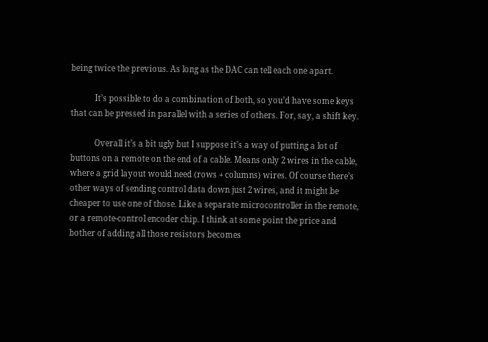being twice the previous. As long as the DAC can tell each one apart.

            It’s possible to do a combination of both, so you’d have some keys that can be pressed in parallel with a series of others. For, say, a shift key.

            Overall it’s a bit ugly but I suppose it’s a way of putting a lot of buttons on a remote on the end of a cable. Means only 2 wires in the cable, where a grid layout would need (rows + columns) wires. Of course there’s other ways of sending control data down just 2 wires, and it might be cheaper to use one of those. Like a separate microcontroller in the remote, or a remote-control encoder chip. I think at some point the price and bother of adding all those resistors becomes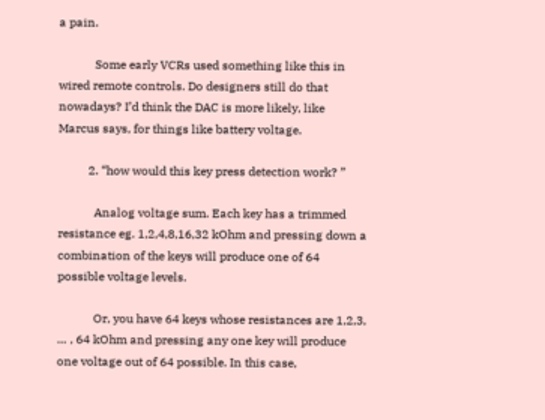a pain.

            Some early VCRs used something like this in wired remote controls. Do designers still do that nowadays? I’d think the DAC is more likely, like Marcus says, for things like battery voltage.

          2. “how would this key press detection work? ”

            Analog voltage sum. Each key has a trimmed resistance eg. 1,2,4,8,16,32 kOhm and pressing down a combination of the keys will produce one of 64 possible voltage levels.

            Or, you have 64 keys whose resistances are 1,2,3, … , 64 kOhm and pressing any one key will produce one voltage out of 64 possible. In this case,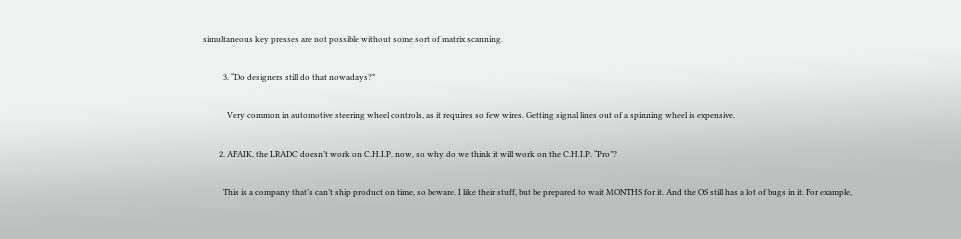simultaneous key presses are not possible without some sort of matrix scanning.

          3. “Do designers still do that nowadays?”

            Very common in automotive steering wheel controls, as it requires so few wires. Getting signal lines out of a spinning wheel is expensive.

        2. AFAIK, the LRADC doesn’t work on C.H.I.P. now, so why do we think it will work on the C.H.I.P. “Pro”?

          This is a company that’s can’t ship product on time, so beware. I like their stuff, but be prepared to wait MONTHS for it. And the OS still has a lot of bugs in it. For example,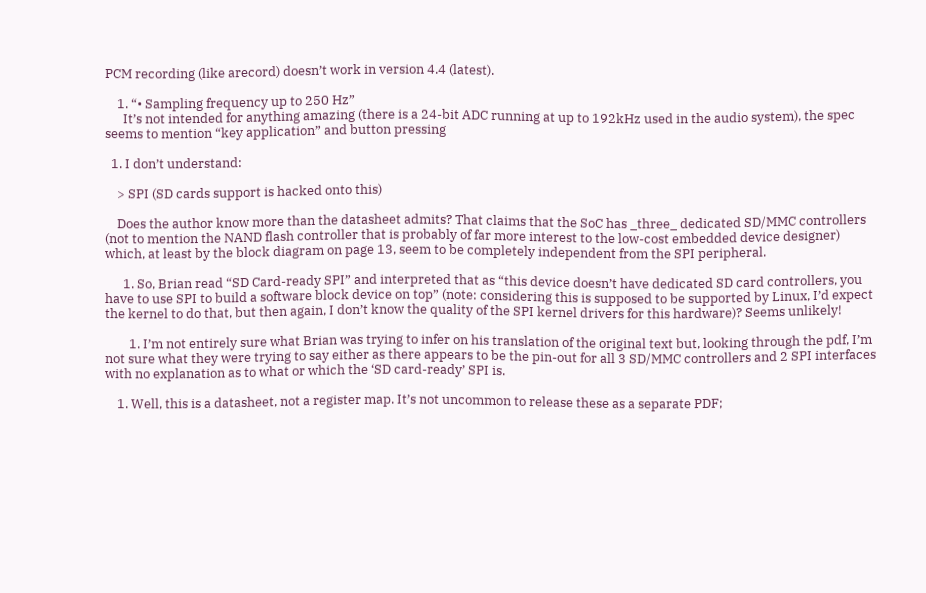PCM recording (like arecord) doesn’t work in version 4.4 (latest).

    1. “• Sampling frequency up to 250 Hz”
      It’s not intended for anything amazing (there is a 24-bit ADC running at up to 192kHz used in the audio system), the spec seems to mention “key application” and button pressing

  1. I don’t understand:

    > SPI (SD cards support is hacked onto this)

    Does the author know more than the datasheet admits? That claims that the SoC has _three_ dedicated SD/MMC controllers (not to mention the NAND flash controller that is probably of far more interest to the low-cost embedded device designer) which, at least by the block diagram on page 13, seem to be completely independent from the SPI peripheral.

      1. So, Brian read “SD Card-ready SPI” and interpreted that as “this device doesn’t have dedicated SD card controllers, you have to use SPI to build a software block device on top” (note: considering this is supposed to be supported by Linux, I’d expect the kernel to do that, but then again, I don’t know the quality of the SPI kernel drivers for this hardware)? Seems unlikely!

        1. I’m not entirely sure what Brian was trying to infer on his translation of the original text but, looking through the pdf, I’m not sure what they were trying to say either as there appears to be the pin-out for all 3 SD/MMC controllers and 2 SPI interfaces with no explanation as to what or which the ‘SD card-ready’ SPI is.

    1. Well, this is a datasheet, not a register map. It’s not uncommon to release these as a separate PDF;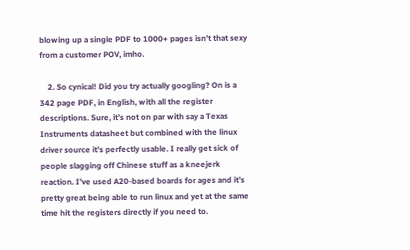blowing up a single PDF to 1000+ pages isn’t that sexy from a customer POV, imho.

    2. So cynical! Did you try actually googling? On is a 342 page PDF, in English, with all the register descriptions. Sure, it’s not on par with say a Texas Instruments datasheet but combined with the linux driver source it’s perfectly usable. I really get sick of people slagging off Chinese stuff as a kneejerk reaction. I’ve used A20-based boards for ages and it’s pretty great being able to run linux and yet at the same time hit the registers directly if you need to.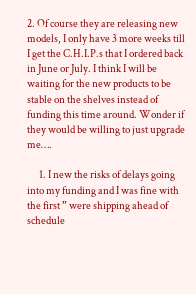2. Of course they are releasing new models, I only have 3 more weeks till I get the C.H.I.P.s that I ordered back in June or July. I think I will be waiting for the new products to be stable on the shelves instead of funding this time around. Wonder if they would be willing to just upgrade me….

      1. I new the risks of delays going into my funding and I was fine with the first ” were shipping ahead of schedule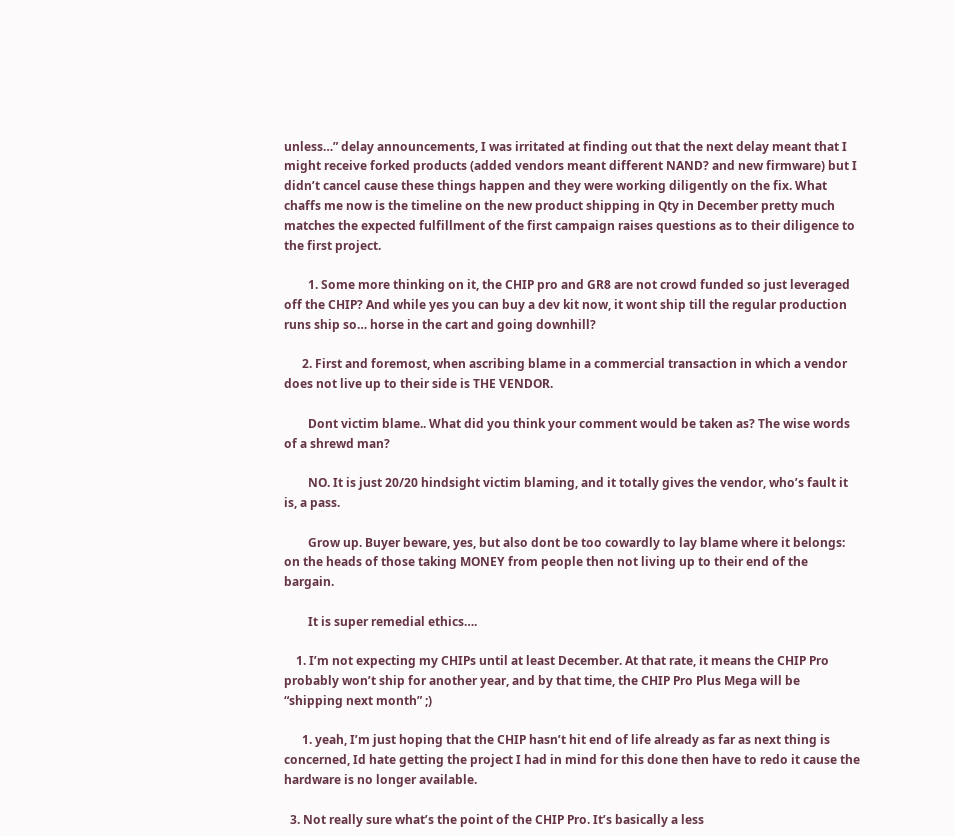unless…” delay announcements, I was irritated at finding out that the next delay meant that I might receive forked products (added vendors meant different NAND? and new firmware) but I didn’t cancel cause these things happen and they were working diligently on the fix. What chaffs me now is the timeline on the new product shipping in Qty in December pretty much matches the expected fulfillment of the first campaign raises questions as to their diligence to the first project.

        1. Some more thinking on it, the CHIP pro and GR8 are not crowd funded so just leveraged off the CHIP? And while yes you can buy a dev kit now, it wont ship till the regular production runs ship so… horse in the cart and going downhill?

      2. First and foremost, when ascribing blame in a commercial transaction in which a vendor does not live up to their side is THE VENDOR.

        Dont victim blame.. What did you think your comment would be taken as? The wise words of a shrewd man?

        NO. It is just 20/20 hindsight victim blaming, and it totally gives the vendor, who’s fault it is, a pass.

        Grow up. Buyer beware, yes, but also dont be too cowardly to lay blame where it belongs: on the heads of those taking MONEY from people then not living up to their end of the bargain.

        It is super remedial ethics….

    1. I’m not expecting my CHIPs until at least December. At that rate, it means the CHIP Pro probably won’t ship for another year, and by that time, the CHIP Pro Plus Mega will be “shipping next month” ;)

      1. yeah, I’m just hoping that the CHIP hasn’t hit end of life already as far as next thing is concerned, Id hate getting the project I had in mind for this done then have to redo it cause the hardware is no longer available.

  3. Not really sure what’s the point of the CHIP Pro. It’s basically a less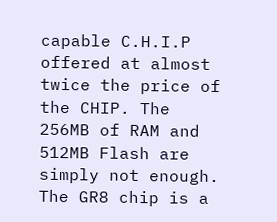capable C.H.I.P offered at almost twice the price of the CHIP. The 256MB of RAM and 512MB Flash are simply not enough. The GR8 chip is a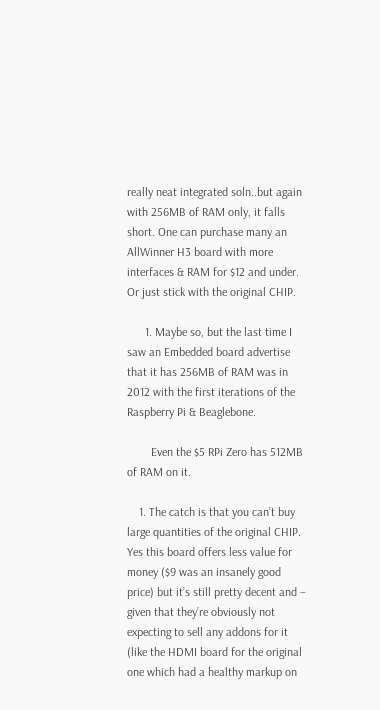really neat integrated soln..but again with 256MB of RAM only, it falls short. One can purchase many an AllWinner H3 board with more interfaces & RAM for $12 and under. Or just stick with the original CHIP.

      1. Maybe so, but the last time I saw an Embedded board advertise that it has 256MB of RAM was in 2012 with the first iterations of the Raspberry Pi & Beaglebone.

        Even the $5 RPi Zero has 512MB of RAM on it.

    1. The catch is that you can’t buy large quantities of the original CHIP. Yes this board offers less value for money ($9 was an insanely good price) but it’s still pretty decent and – given that they’re obviously not expecting to sell any addons for it (like the HDMI board for the original one which had a healthy markup on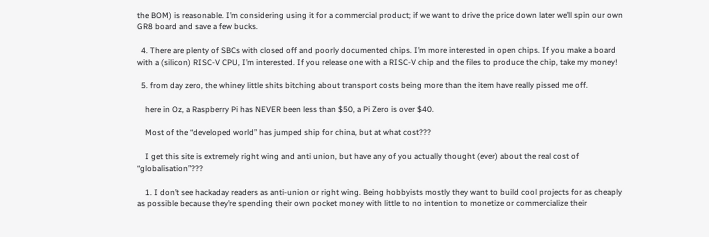the BOM) is reasonable. I’m considering using it for a commercial product; if we want to drive the price down later we’ll spin our own GR8 board and save a few bucks.

  4. There are plenty of SBCs with closed off and poorly documented chips. I’m more interested in open chips. If you make a board with a (silicon) RISC-V CPU, I’m interested. If you release one with a RISC-V chip and the files to produce the chip, take my money!

  5. from day zero, the whiney little shits bitching about transport costs being more than the item have really pissed me off.

    here in Oz, a Raspberry Pi has NEVER been less than $50, a Pi Zero is over $40.

    Most of the “developed world” has jumped ship for china, but at what cost???

    I get this site is extremely right wing and anti union, but have any of you actually thought (ever) about the real cost of “globalisation”???

    1. I don’t see hackaday readers as anti-union or right wing. Being hobbyists mostly they want to build cool projects for as cheaply as possible because they’re spending their own pocket money with little to no intention to monetize or commercialize their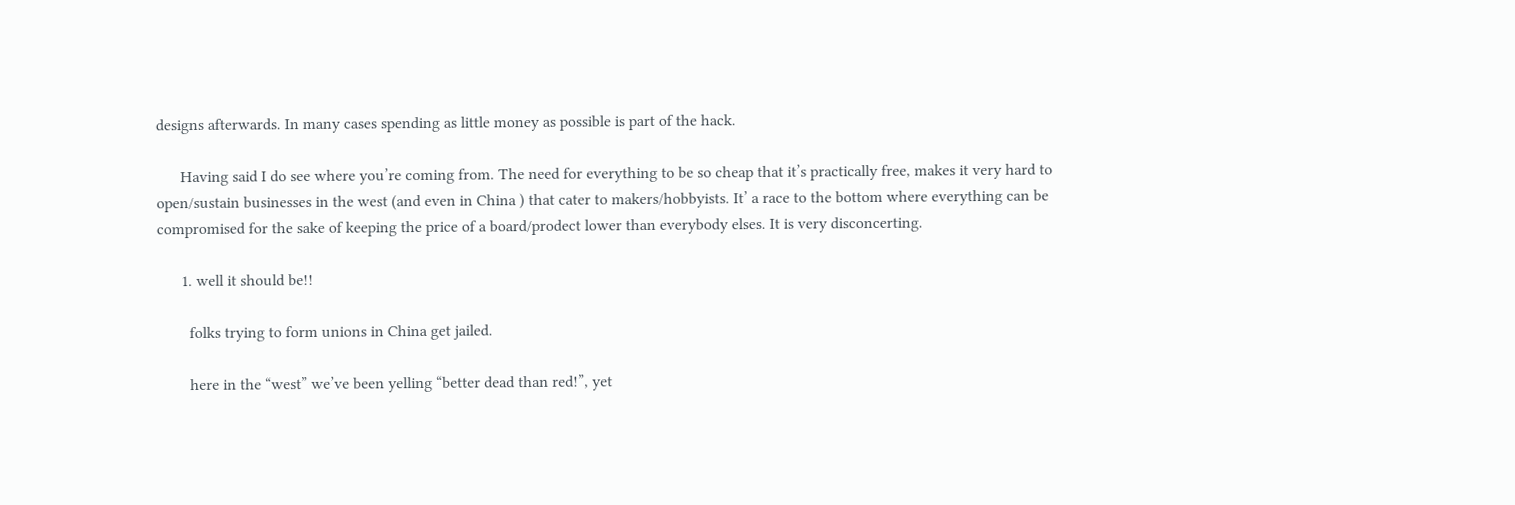designs afterwards. In many cases spending as little money as possible is part of the hack.

      Having said I do see where you’re coming from. The need for everything to be so cheap that it’s practically free, makes it very hard to open/sustain businesses in the west (and even in China ) that cater to makers/hobbyists. It’ a race to the bottom where everything can be compromised for the sake of keeping the price of a board/prodect lower than everybody elses. It is very disconcerting.

      1. well it should be!!

        folks trying to form unions in China get jailed.

        here in the “west” we’ve been yelling “better dead than red!”, yet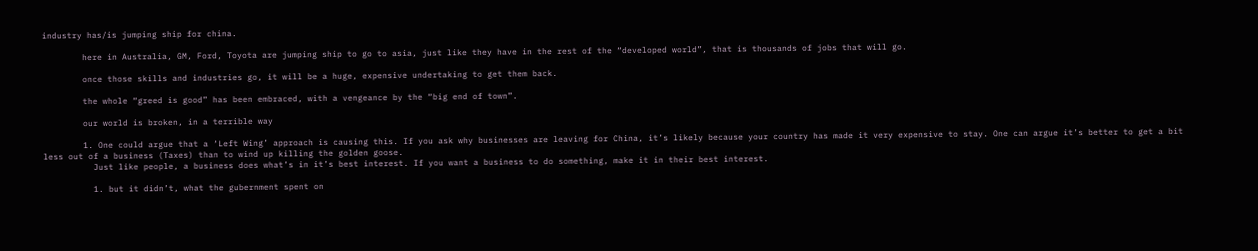industry has/is jumping ship for china.

        here in Australia, GM, Ford, Toyota are jumping ship to go to asia, just like they have in the rest of the “developed world”, that is thousands of jobs that will go.

        once those skills and industries go, it will be a huge, expensive undertaking to get them back.

        the whole “greed is good” has been embraced, with a vengeance by the “big end of town”.

        our world is broken, in a terrible way

        1. One could argue that a ‘Left Wing’ approach is causing this. If you ask why businesses are leaving for China, it’s likely because your country has made it very expensive to stay. One can argue it’s better to get a bit less out of a business (Taxes) than to wind up killing the golden goose.
          Just like people, a business does what’s in it’s best interest. If you want a business to do something, make it in their best interest.

          1. but it didn’t, what the gubernment spent on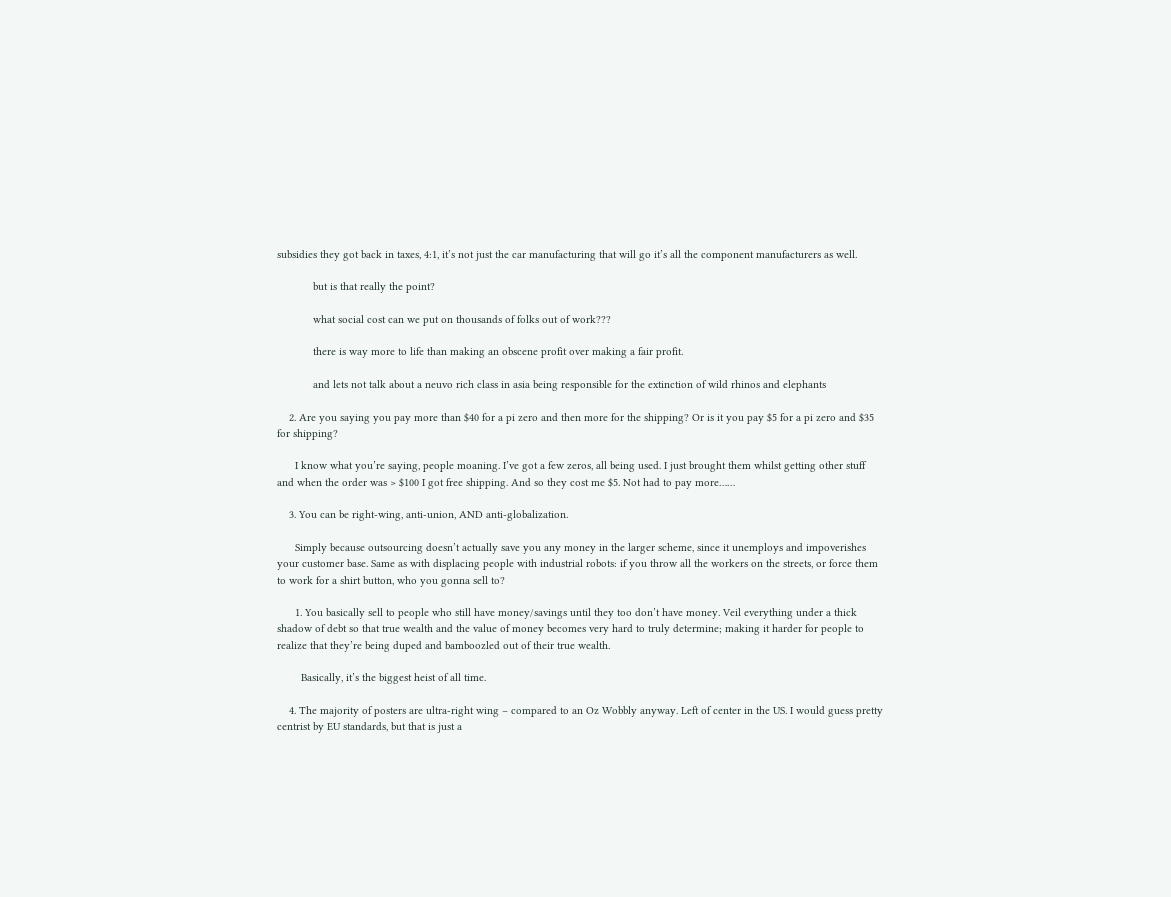subsidies they got back in taxes, 4:1, it’s not just the car manufacturing that will go it’s all the component manufacturers as well.

            but is that really the point?

            what social cost can we put on thousands of folks out of work???

            there is way more to life than making an obscene profit over making a fair profit.

            and lets not talk about a neuvo rich class in asia being responsible for the extinction of wild rhinos and elephants

    2. Are you saying you pay more than $40 for a pi zero and then more for the shipping? Or is it you pay $5 for a pi zero and $35 for shipping?

      I know what you’re saying, people moaning. I’ve got a few zeros, all being used. I just brought them whilst getting other stuff and when the order was > $100 I got free shipping. And so they cost me $5. Not had to pay more……

    3. You can be right-wing, anti-union, AND anti-globalization.

      Simply because outsourcing doesn’t actually save you any money in the larger scheme, since it unemploys and impoverishes your customer base. Same as with displacing people with industrial robots: if you throw all the workers on the streets, or force them to work for a shirt button, who you gonna sell to?

      1. You basically sell to people who still have money/savings until they too don’t have money. Veil everything under a thick shadow of debt so that true wealth and the value of money becomes very hard to truly determine; making it harder for people to realize that they’re being duped and bamboozled out of their true wealth.

        Basically, it’s the biggest heist of all time.

    4. The majority of posters are ultra-right wing – compared to an Oz Wobbly anyway. Left of center in the US. I would guess pretty centrist by EU standards, but that is just a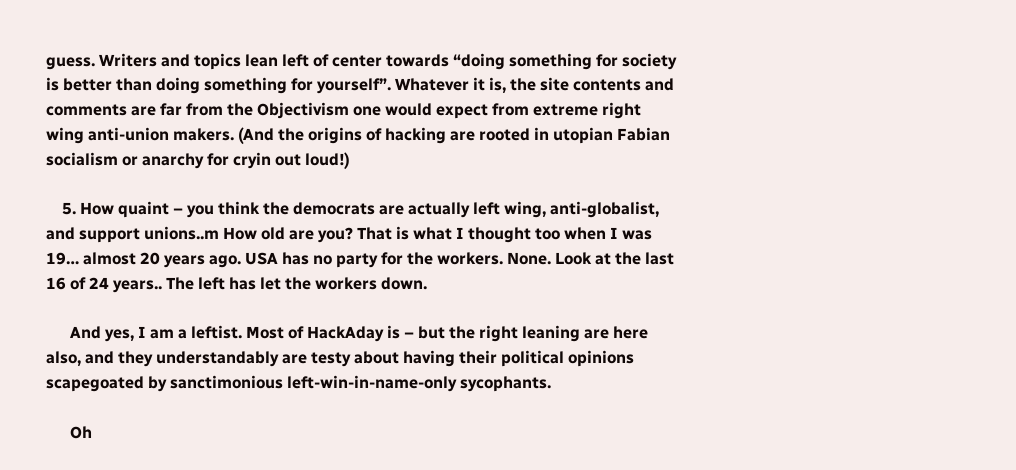guess. Writers and topics lean left of center towards “doing something for society is better than doing something for yourself”. Whatever it is, the site contents and comments are far from the Objectivism one would expect from extreme right wing anti-union makers. (And the origins of hacking are rooted in utopian Fabian socialism or anarchy for cryin out loud!)

    5. How quaint – you think the democrats are actually left wing, anti-globalist, and support unions..m How old are you? That is what I thought too when I was 19… almost 20 years ago. USA has no party for the workers. None. Look at the last 16 of 24 years.. The left has let the workers down.

      And yes, I am a leftist. Most of HackAday is – but the right leaning are here also, and they understandably are testy about having their political opinions scapegoated by sanctimonious left-win-in-name-only sycophants.

      Oh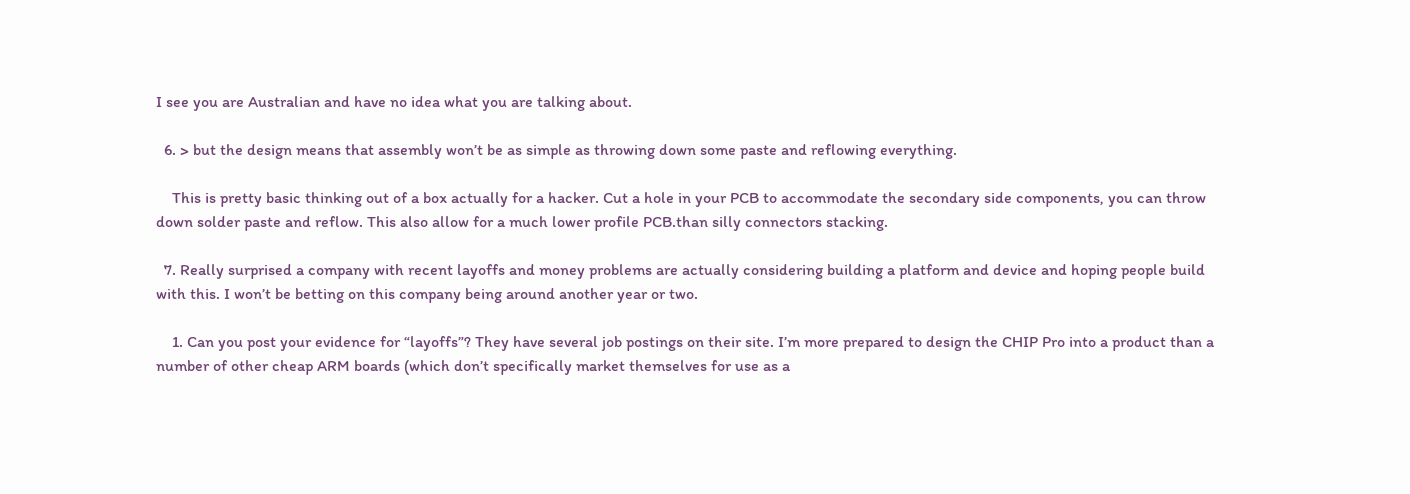I see you are Australian and have no idea what you are talking about.

  6. > but the design means that assembly won’t be as simple as throwing down some paste and reflowing everything.

    This is pretty basic thinking out of a box actually for a hacker. Cut a hole in your PCB to accommodate the secondary side components, you can throw down solder paste and reflow. This also allow for a much lower profile PCB.than silly connectors stacking.

  7. Really surprised a company with recent layoffs and money problems are actually considering building a platform and device and hoping people build with this. I won’t be betting on this company being around another year or two.

    1. Can you post your evidence for “layoffs”? They have several job postings on their site. I’m more prepared to design the CHIP Pro into a product than a number of other cheap ARM boards (which don’t specifically market themselves for use as a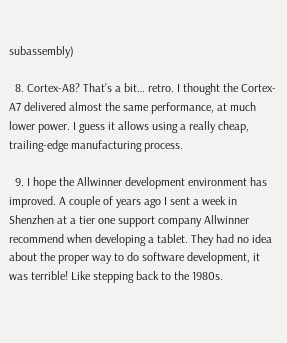subassembly)

  8. Cortex-A8? That’s a bit… retro. I thought the Cortex-A7 delivered almost the same performance, at much lower power. I guess it allows using a really cheap, trailing-edge manufacturing process.

  9. I hope the Allwinner development environment has improved. A couple of years ago I sent a week in Shenzhen at a tier one support company Allwinner recommend when developing a tablet. They had no idea about the proper way to do software development, it was terrible! Like stepping back to the 1980s.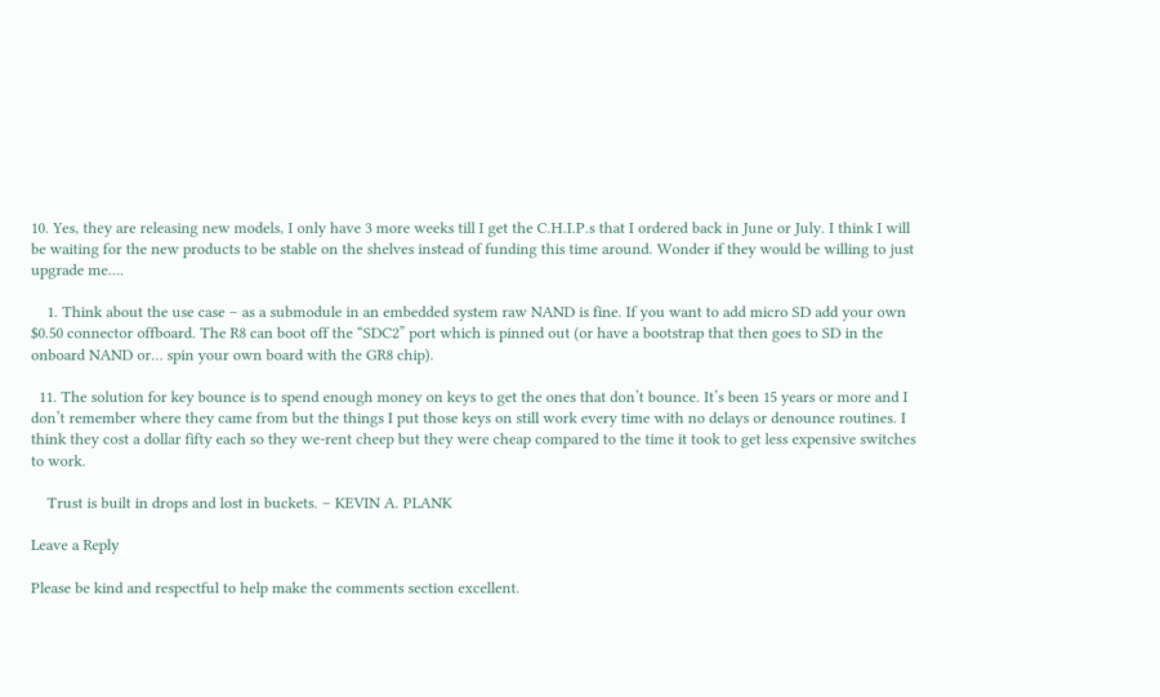10. Yes, they are releasing new models, I only have 3 more weeks till I get the C.H.I.P.s that I ordered back in June or July. I think I will be waiting for the new products to be stable on the shelves instead of funding this time around. Wonder if they would be willing to just upgrade me….

    1. Think about the use case – as a submodule in an embedded system raw NAND is fine. If you want to add micro SD add your own $0.50 connector offboard. The R8 can boot off the “SDC2” port which is pinned out (or have a bootstrap that then goes to SD in the onboard NAND or… spin your own board with the GR8 chip).

  11. The solution for key bounce is to spend enough money on keys to get the ones that don’t bounce. It’s been 15 years or more and I don’t remember where they came from but the things I put those keys on still work every time with no delays or denounce routines. I think they cost a dollar fifty each so they we-rent cheep but they were cheap compared to the time it took to get less expensive switches to work.

    Trust is built in drops and lost in buckets. – KEVIN A. PLANK

Leave a Reply

Please be kind and respectful to help make the comments section excellent.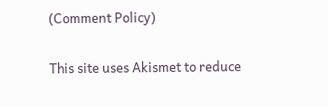(Comment Policy)

This site uses Akismet to reduce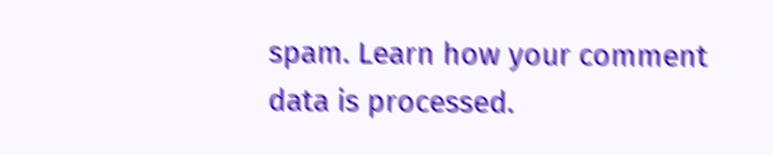spam. Learn how your comment data is processed.